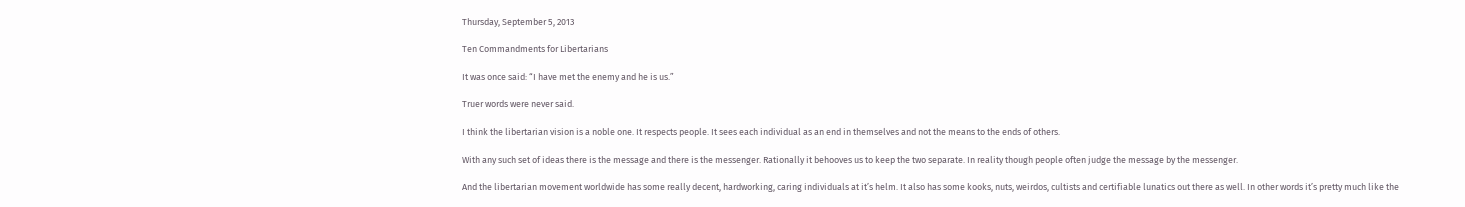Thursday, September 5, 2013

Ten Commandments for Libertarians

It was once said: “I have met the enemy and he is us.”

Truer words were never said.

I think the libertarian vision is a noble one. It respects people. It sees each individual as an end in themselves and not the means to the ends of others.

With any such set of ideas there is the message and there is the messenger. Rationally it behooves us to keep the two separate. In reality though people often judge the message by the messenger.

And the libertarian movement worldwide has some really decent, hardworking, caring individuals at it’s helm. It also has some kooks, nuts, weirdos, cultists and certifiable lunatics out there as well. In other words it’s pretty much like the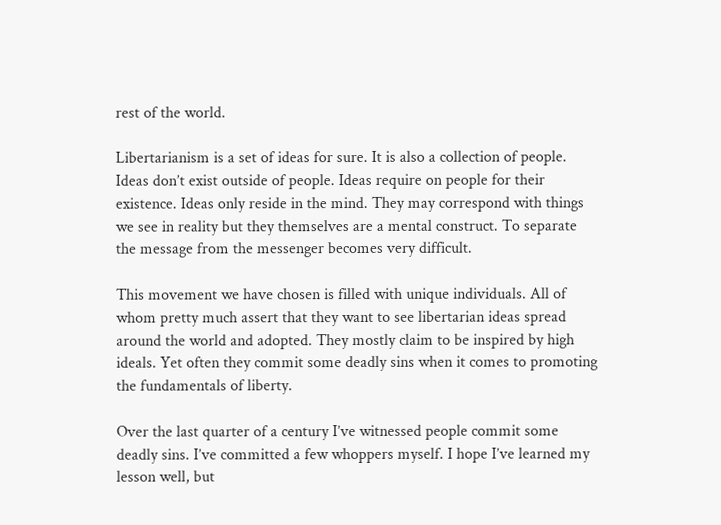rest of the world.

Libertarianism is a set of ideas for sure. It is also a collection of people. Ideas don’t exist outside of people. Ideas require on people for their existence. Ideas only reside in the mind. They may correspond with things we see in reality but they themselves are a mental construct. To separate the message from the messenger becomes very difficult.

This movement we have chosen is filled with unique individuals. All of whom pretty much assert that they want to see libertarian ideas spread around the world and adopted. They mostly claim to be inspired by high ideals. Yet often they commit some deadly sins when it comes to promoting the fundamentals of liberty.

Over the last quarter of a century I’ve witnessed people commit some deadly sins. I’ve committed a few whoppers myself. I hope I’ve learned my lesson well, but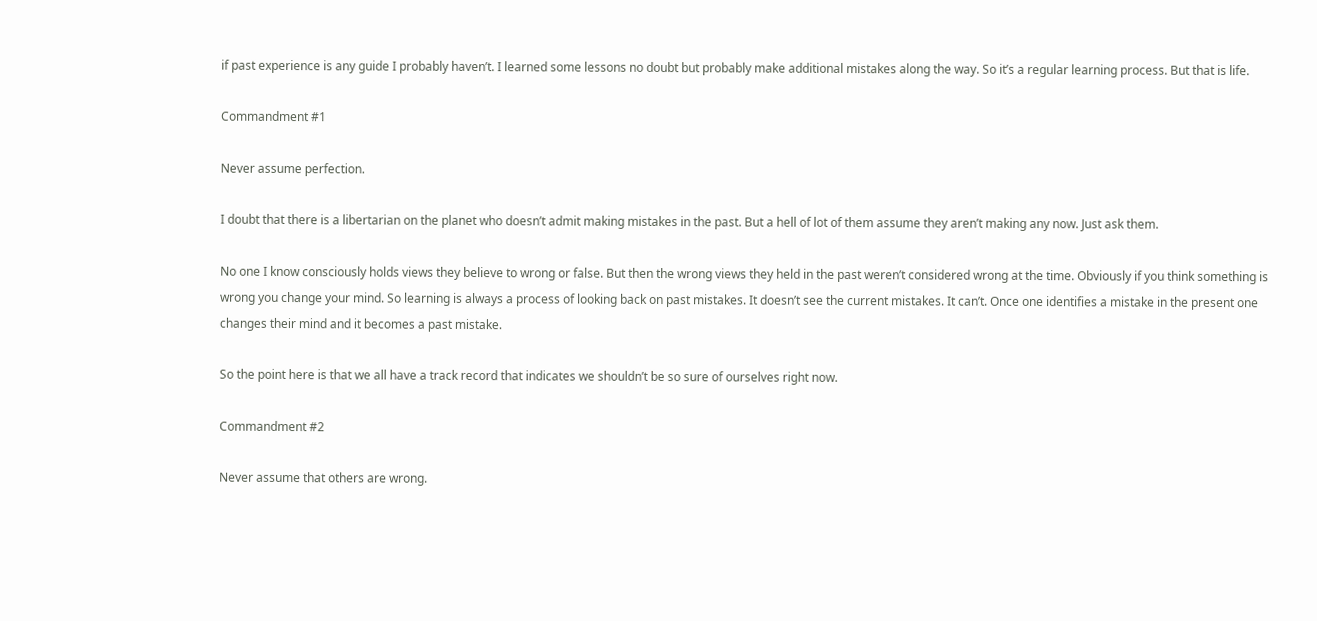if past experience is any guide I probably haven’t. I learned some lessons no doubt but probably make additional mistakes along the way. So it’s a regular learning process. But that is life.

Commandment #1

Never assume perfection.

I doubt that there is a libertarian on the planet who doesn’t admit making mistakes in the past. But a hell of lot of them assume they aren’t making any now. Just ask them.

No one I know consciously holds views they believe to wrong or false. But then the wrong views they held in the past weren’t considered wrong at the time. Obviously if you think something is wrong you change your mind. So learning is always a process of looking back on past mistakes. It doesn’t see the current mistakes. It can’t. Once one identifies a mistake in the present one changes their mind and it becomes a past mistake.

So the point here is that we all have a track record that indicates we shouldn’t be so sure of ourselves right now.

Commandment #2

Never assume that others are wrong.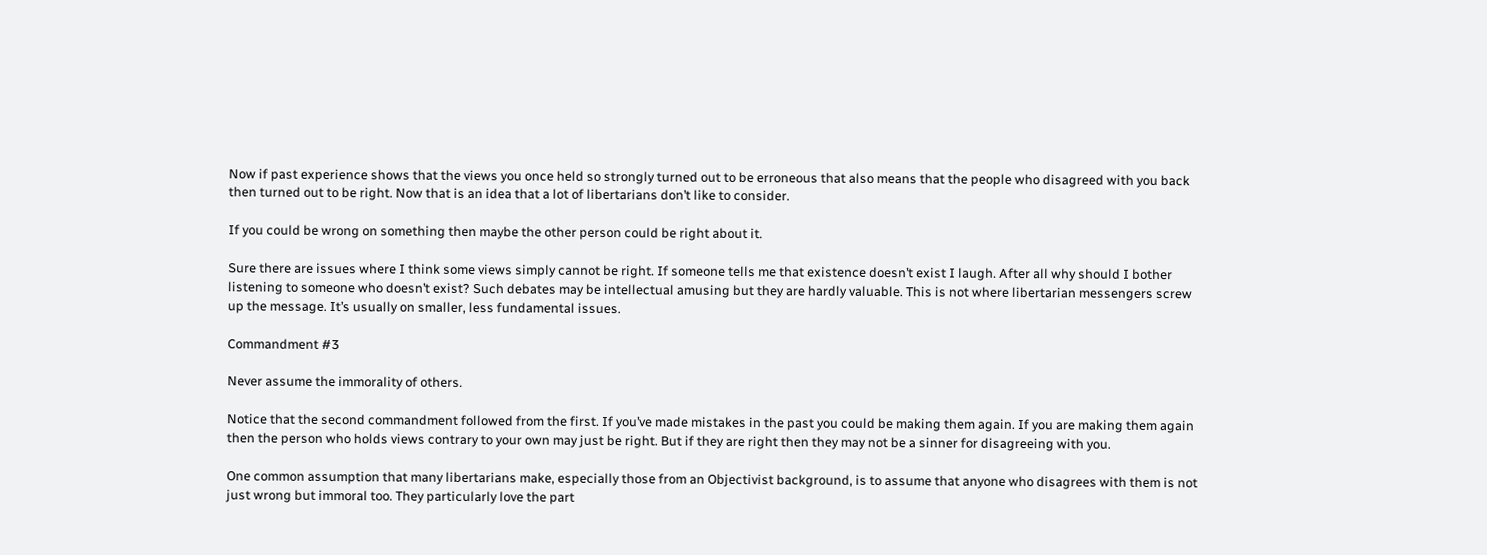Now if past experience shows that the views you once held so strongly turned out to be erroneous that also means that the people who disagreed with you back then turned out to be right. Now that is an idea that a lot of libertarians don’t like to consider.

If you could be wrong on something then maybe the other person could be right about it.

Sure there are issues where I think some views simply cannot be right. If someone tells me that existence doesn’t exist I laugh. After all why should I bother listening to someone who doesn’t exist? Such debates may be intellectual amusing but they are hardly valuable. This is not where libertarian messengers screw up the message. It’s usually on smaller, less fundamental issues.

Commandment #3

Never assume the immorality of others.

Notice that the second commandment followed from the first. If you’ve made mistakes in the past you could be making them again. If you are making them again then the person who holds views contrary to your own may just be right. But if they are right then they may not be a sinner for disagreeing with you.

One common assumption that many libertarians make, especially those from an Objectivist background, is to assume that anyone who disagrees with them is not just wrong but immoral too. They particularly love the part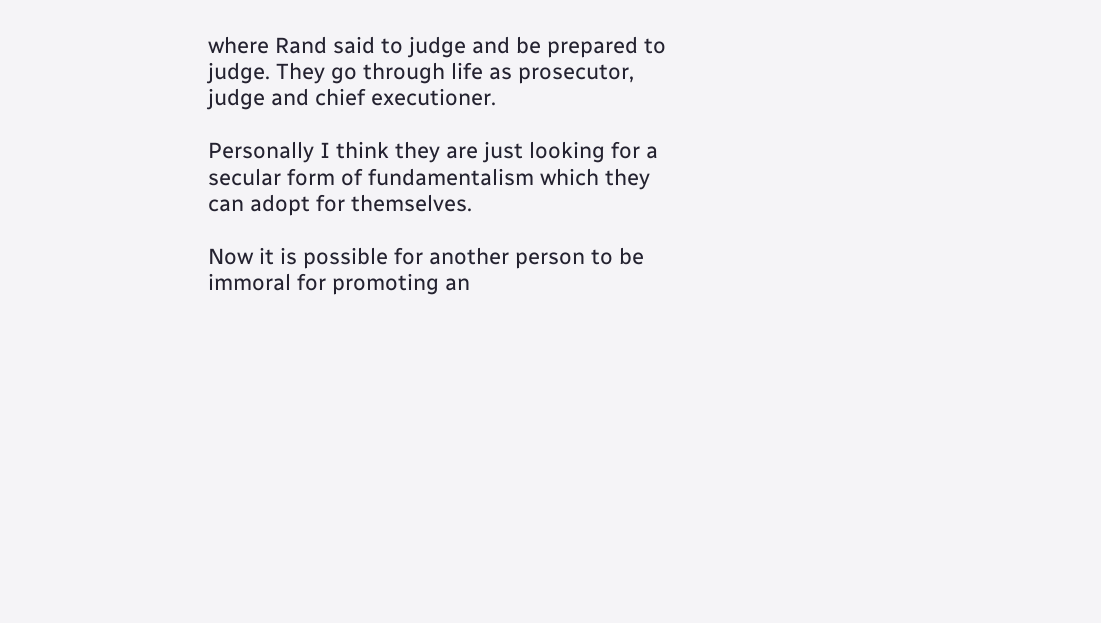where Rand said to judge and be prepared to judge. They go through life as prosecutor, judge and chief executioner.

Personally I think they are just looking for a secular form of fundamentalism which they can adopt for themselves.

Now it is possible for another person to be immoral for promoting an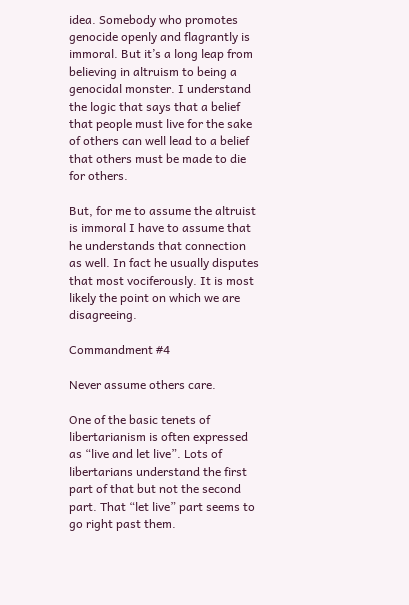idea. Somebody who promotes genocide openly and flagrantly is immoral. But it’s a long leap from believing in altruism to being a genocidal monster. I understand the logic that says that a belief that people must live for the sake of others can well lead to a belief that others must be made to die for others.

But, for me to assume the altruist is immoral I have to assume that he understands that connection as well. In fact he usually disputes that most vociferously. It is most likely the point on which we are disagreeing.

Commandment #4

Never assume others care.

One of the basic tenets of libertarianism is often expressed as “live and let live”. Lots of libertarians understand the first part of that but not the second part. That “let live” part seems to go right past them.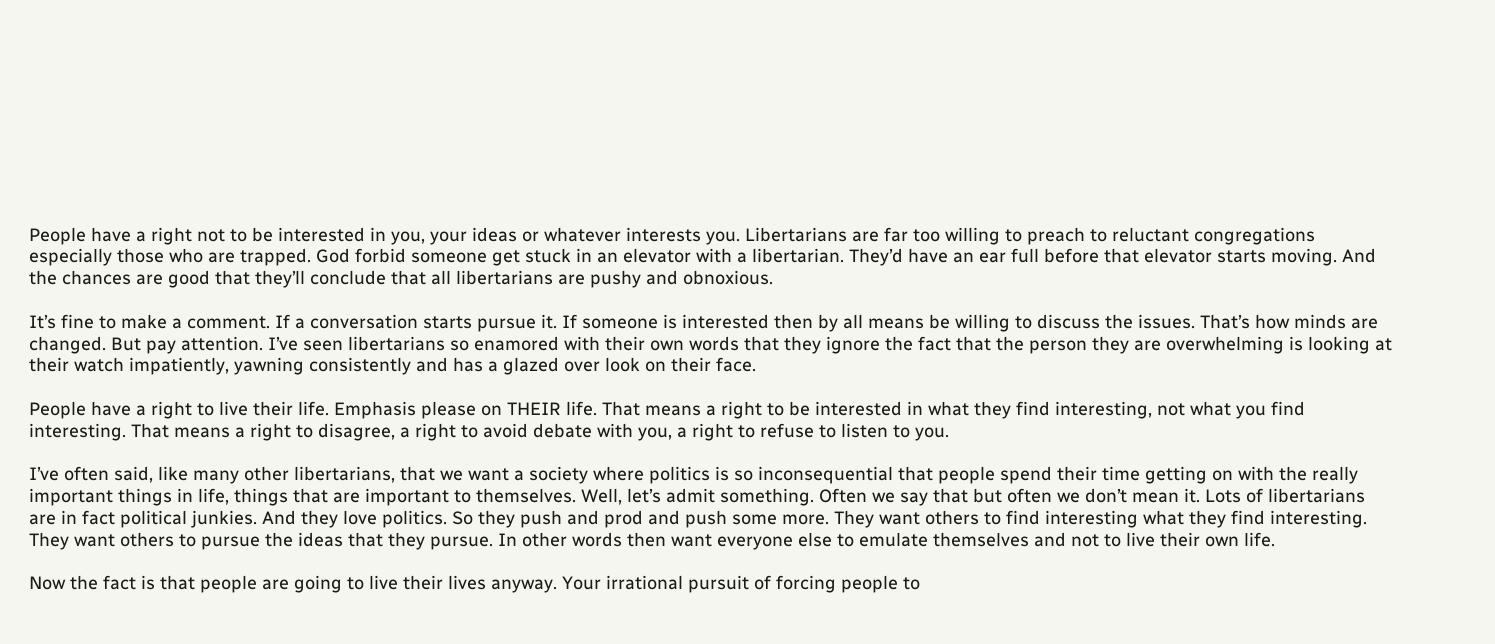People have a right not to be interested in you, your ideas or whatever interests you. Libertarians are far too willing to preach to reluctant congregations especially those who are trapped. God forbid someone get stuck in an elevator with a libertarian. They’d have an ear full before that elevator starts moving. And the chances are good that they’ll conclude that all libertarians are pushy and obnoxious.

It’s fine to make a comment. If a conversation starts pursue it. If someone is interested then by all means be willing to discuss the issues. That’s how minds are changed. But pay attention. I’ve seen libertarians so enamored with their own words that they ignore the fact that the person they are overwhelming is looking at their watch impatiently, yawning consistently and has a glazed over look on their face.

People have a right to live their life. Emphasis please on THEIR life. That means a right to be interested in what they find interesting, not what you find interesting. That means a right to disagree, a right to avoid debate with you, a right to refuse to listen to you.

I’ve often said, like many other libertarians, that we want a society where politics is so inconsequential that people spend their time getting on with the really important things in life, things that are important to themselves. Well, let’s admit something. Often we say that but often we don’t mean it. Lots of libertarians are in fact political junkies. And they love politics. So they push and prod and push some more. They want others to find interesting what they find interesting. They want others to pursue the ideas that they pursue. In other words then want everyone else to emulate themselves and not to live their own life.

Now the fact is that people are going to live their lives anyway. Your irrational pursuit of forcing people to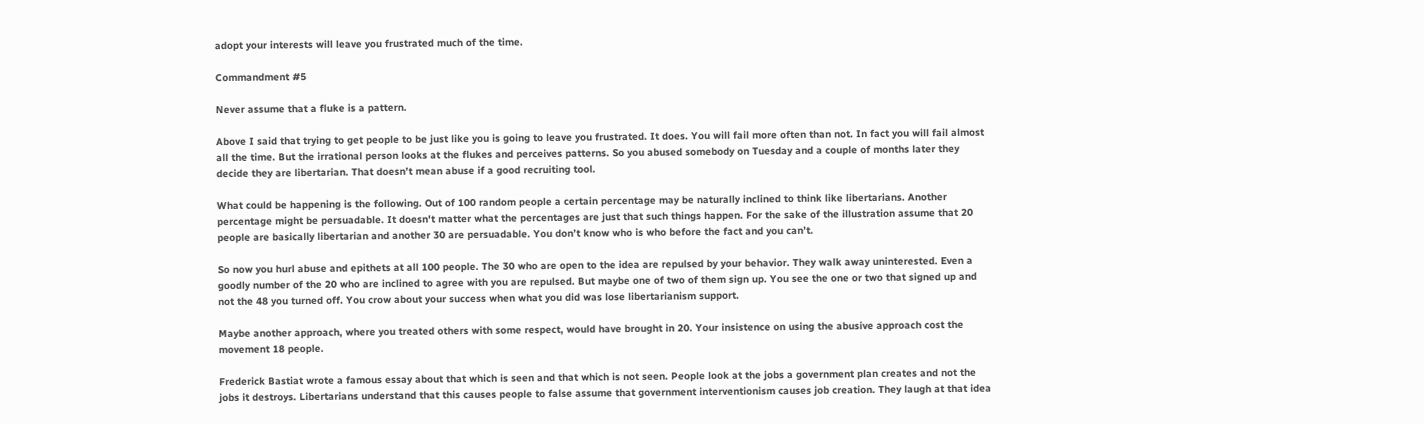adopt your interests will leave you frustrated much of the time.

Commandment #5

Never assume that a fluke is a pattern.

Above I said that trying to get people to be just like you is going to leave you frustrated. It does. You will fail more often than not. In fact you will fail almost all the time. But the irrational person looks at the flukes and perceives patterns. So you abused somebody on Tuesday and a couple of months later they decide they are libertarian. That doesn’t mean abuse if a good recruiting tool.

What could be happening is the following. Out of 100 random people a certain percentage may be naturally inclined to think like libertarians. Another percentage might be persuadable. It doesn't matter what the percentages are just that such things happen. For the sake of the illustration assume that 20 people are basically libertarian and another 30 are persuadable. You don’t know who is who before the fact and you can’t.

So now you hurl abuse and epithets at all 100 people. The 30 who are open to the idea are repulsed by your behavior. They walk away uninterested. Even a goodly number of the 20 who are inclined to agree with you are repulsed. But maybe one of two of them sign up. You see the one or two that signed up and not the 48 you turned off. You crow about your success when what you did was lose libertarianism support.

Maybe another approach, where you treated others with some respect, would have brought in 20. Your insistence on using the abusive approach cost the movement 18 people.

Frederick Bastiat wrote a famous essay about that which is seen and that which is not seen. People look at the jobs a government plan creates and not the jobs it destroys. Libertarians understand that this causes people to false assume that government interventionism causes job creation. They laugh at that idea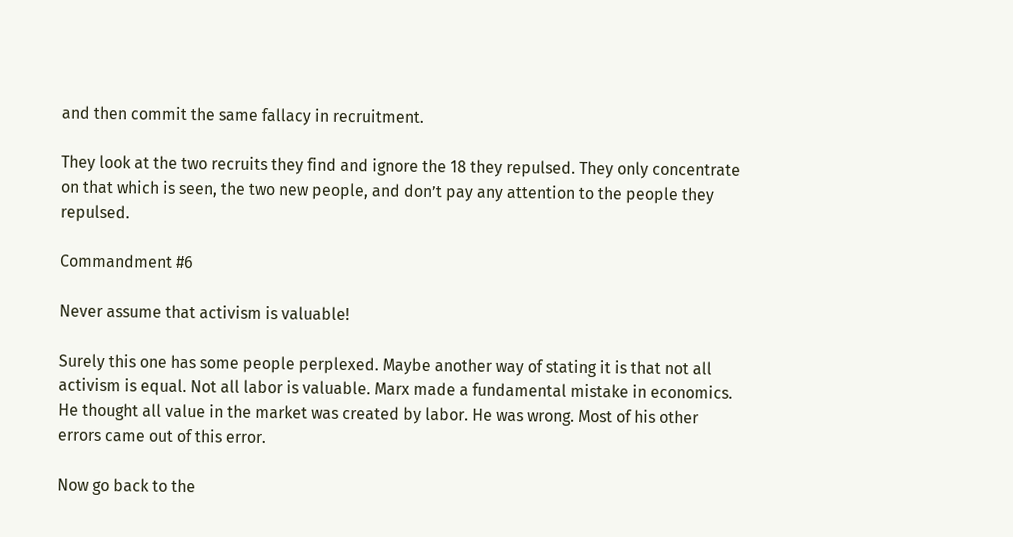and then commit the same fallacy in recruitment.

They look at the two recruits they find and ignore the 18 they repulsed. They only concentrate on that which is seen, the two new people, and don’t pay any attention to the people they repulsed.

Commandment #6

Never assume that activism is valuable!

Surely this one has some people perplexed. Maybe another way of stating it is that not all activism is equal. Not all labor is valuable. Marx made a fundamental mistake in economics. He thought all value in the market was created by labor. He was wrong. Most of his other errors came out of this error.

Now go back to the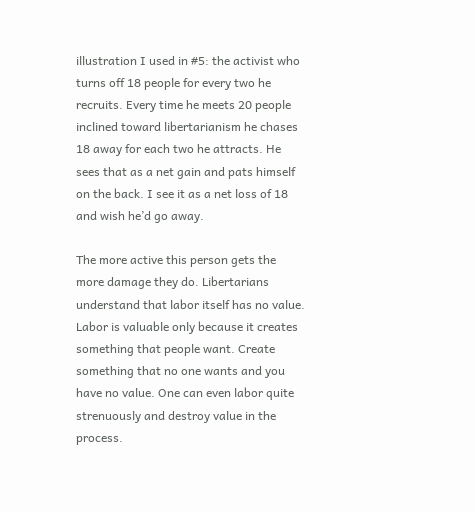illustration I used in #5: the activist who turns off 18 people for every two he recruits. Every time he meets 20 people inclined toward libertarianism he chases 18 away for each two he attracts. He sees that as a net gain and pats himself on the back. I see it as a net loss of 18 and wish he’d go away.

The more active this person gets the more damage they do. Libertarians understand that labor itself has no value. Labor is valuable only because it creates something that people want. Create something that no one wants and you have no value. One can even labor quite strenuously and destroy value in the process.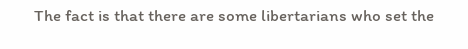The fact is that there are some libertarians who set the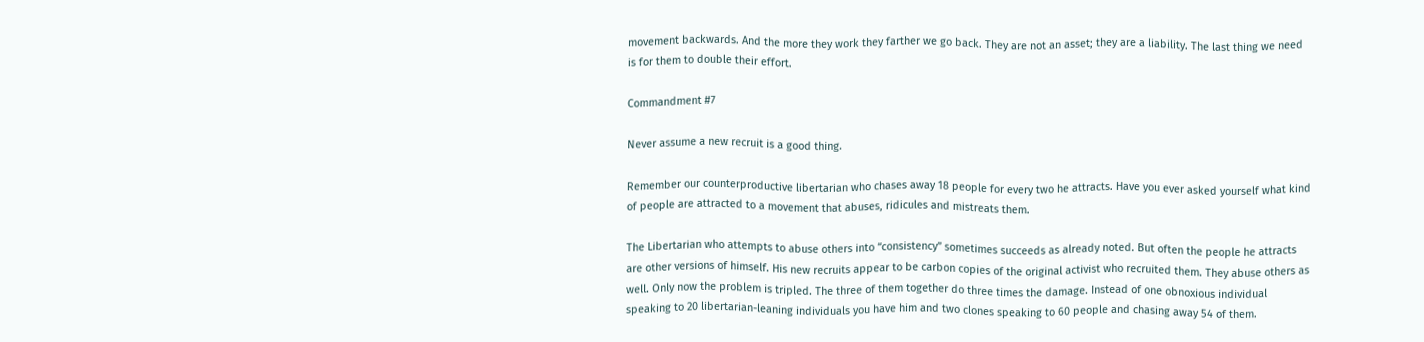movement backwards. And the more they work they farther we go back. They are not an asset; they are a liability. The last thing we need is for them to double their effort.

Commandment #7

Never assume a new recruit is a good thing.

Remember our counterproductive libertarian who chases away 18 people for every two he attracts. Have you ever asked yourself what kind of people are attracted to a movement that abuses, ridicules and mistreats them.

The Libertarian who attempts to abuse others into “consistency” sometimes succeeds as already noted. But often the people he attracts are other versions of himself. His new recruits appear to be carbon copies of the original activist who recruited them. They abuse others as well. Only now the problem is tripled. The three of them together do three times the damage. Instead of one obnoxious individual speaking to 20 libertarian-leaning individuals you have him and two clones speaking to 60 people and chasing away 54 of them.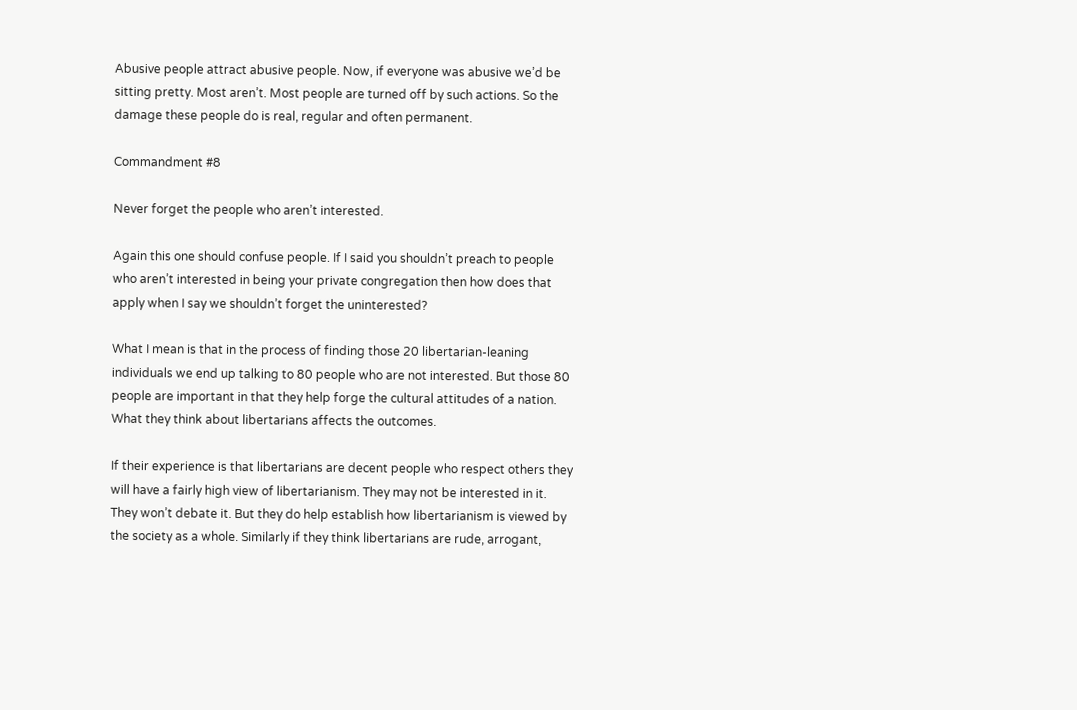Abusive people attract abusive people. Now, if everyone was abusive we’d be sitting pretty. Most aren’t. Most people are turned off by such actions. So the damage these people do is real, regular and often permanent.

Commandment #8

Never forget the people who aren’t interested.

Again this one should confuse people. If I said you shouldn’t preach to people who aren’t interested in being your private congregation then how does that apply when I say we shouldn’t forget the uninterested?

What I mean is that in the process of finding those 20 libertarian-leaning individuals we end up talking to 80 people who are not interested. But those 80 people are important in that they help forge the cultural attitudes of a nation. What they think about libertarians affects the outcomes.

If their experience is that libertarians are decent people who respect others they will have a fairly high view of libertarianism. They may not be interested in it. They won’t debate it. But they do help establish how libertarianism is viewed by the society as a whole. Similarly if they think libertarians are rude, arrogant,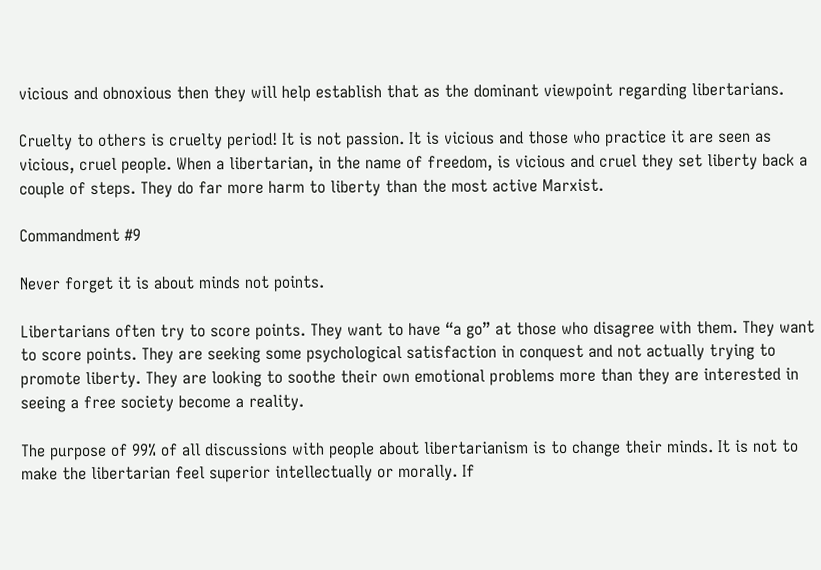vicious and obnoxious then they will help establish that as the dominant viewpoint regarding libertarians.

Cruelty to others is cruelty period! It is not passion. It is vicious and those who practice it are seen as vicious, cruel people. When a libertarian, in the name of freedom, is vicious and cruel they set liberty back a couple of steps. They do far more harm to liberty than the most active Marxist.

Commandment #9

Never forget it is about minds not points.

Libertarians often try to score points. They want to have “a go” at those who disagree with them. They want to score points. They are seeking some psychological satisfaction in conquest and not actually trying to promote liberty. They are looking to soothe their own emotional problems more than they are interested in seeing a free society become a reality.

The purpose of 99% of all discussions with people about libertarianism is to change their minds. It is not to make the libertarian feel superior intellectually or morally. If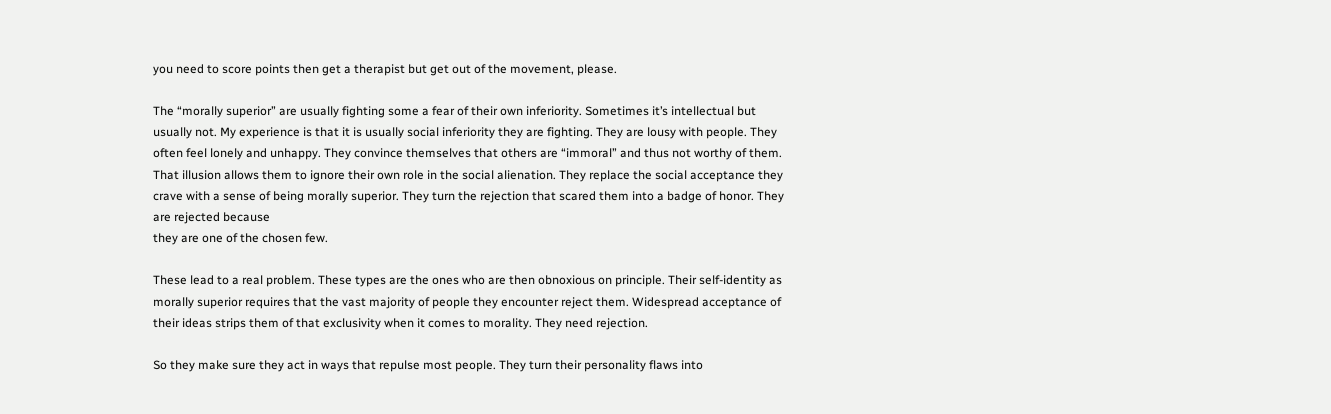you need to score points then get a therapist but get out of the movement, please.

The “morally superior” are usually fighting some a fear of their own inferiority. Sometimes it’s intellectual but usually not. My experience is that it is usually social inferiority they are fighting. They are lousy with people. They often feel lonely and unhappy. They convince themselves that others are “immoral” and thus not worthy of them. That illusion allows them to ignore their own role in the social alienation. They replace the social acceptance they crave with a sense of being morally superior. They turn the rejection that scared them into a badge of honor. They are rejected because
they are one of the chosen few.

These lead to a real problem. These types are the ones who are then obnoxious on principle. Their self-identity as morally superior requires that the vast majority of people they encounter reject them. Widespread acceptance of their ideas strips them of that exclusivity when it comes to morality. They need rejection.

So they make sure they act in ways that repulse most people. They turn their personality flaws into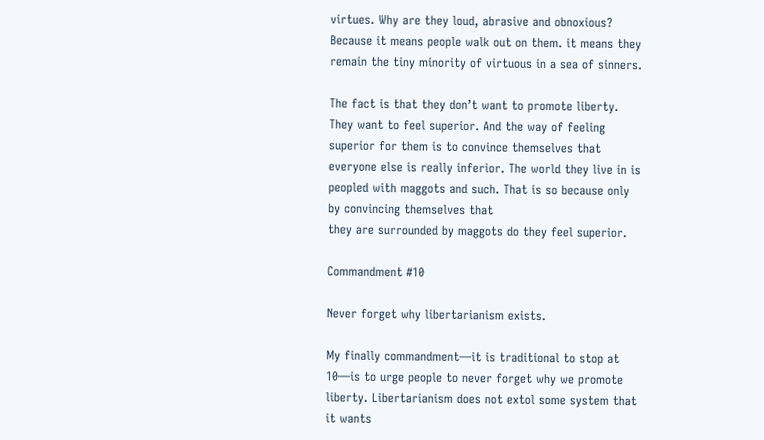virtues. Why are they loud, abrasive and obnoxious? Because it means people walk out on them. it means they remain the tiny minority of virtuous in a sea of sinners.

The fact is that they don’t want to promote liberty. They want to feel superior. And the way of feeling superior for them is to convince themselves that everyone else is really inferior. The world they live in is peopled with maggots and such. That is so because only by convincing themselves that
they are surrounded by maggots do they feel superior.

Commandment #10

Never forget why libertarianism exists.

My finally commandment—it is traditional to stop at 10—is to urge people to never forget why we promote liberty. Libertarianism does not extol some system that it wants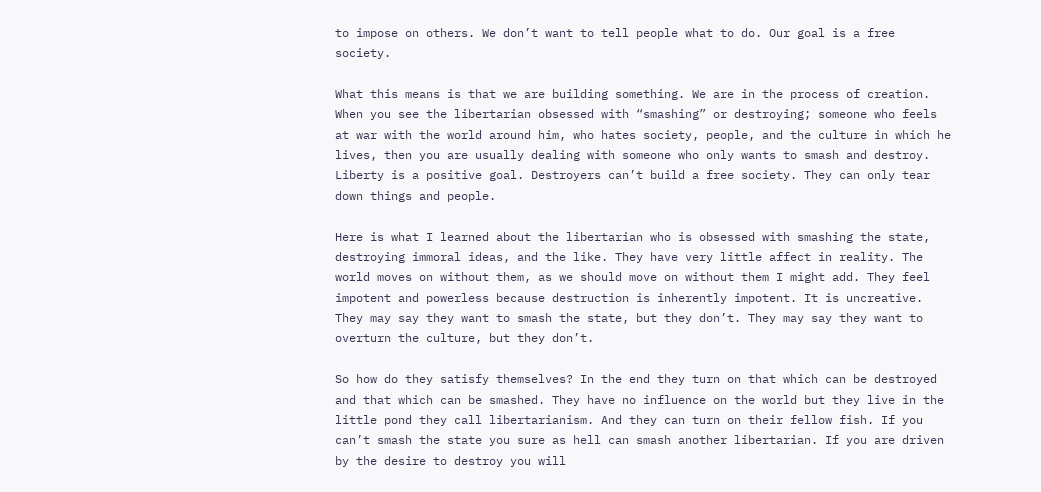to impose on others. We don’t want to tell people what to do. Our goal is a free society.

What this means is that we are building something. We are in the process of creation. When you see the libertarian obsessed with “smashing” or destroying; someone who feels at war with the world around him, who hates society, people, and the culture in which he lives, then you are usually dealing with someone who only wants to smash and destroy. Liberty is a positive goal. Destroyers can’t build a free society. They can only tear down things and people.

Here is what I learned about the libertarian who is obsessed with smashing the state, destroying immoral ideas, and the like. They have very little affect in reality. The world moves on without them, as we should move on without them I might add. They feel impotent and powerless because destruction is inherently impotent. It is uncreative. They may say they want to smash the state, but they don’t. They may say they want to overturn the culture, but they don’t.

So how do they satisfy themselves? In the end they turn on that which can be destroyed and that which can be smashed. They have no influence on the world but they live in the little pond they call libertarianism. And they can turn on their fellow fish. If you can’t smash the state you sure as hell can smash another libertarian. If you are driven by the desire to destroy you will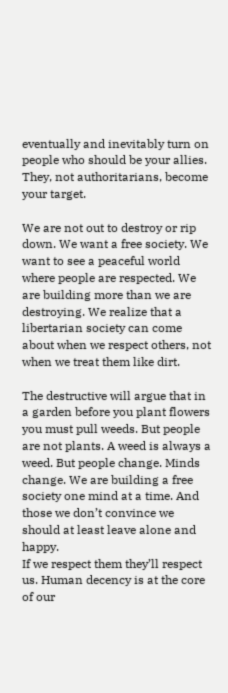eventually and inevitably turn on people who should be your allies. They, not authoritarians, become your target.

We are not out to destroy or rip down. We want a free society. We want to see a peaceful world where people are respected. We are building more than we are destroying. We realize that a libertarian society can come about when we respect others, not when we treat them like dirt.

The destructive will argue that in a garden before you plant flowers you must pull weeds. But people are not plants. A weed is always a weed. But people change. Minds change. We are building a free society one mind at a time. And those we don’t convince we should at least leave alone and happy.
If we respect them they’ll respect us. Human decency is at the core of our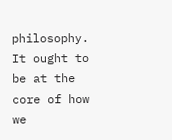philosophy. It ought to be at the core of how we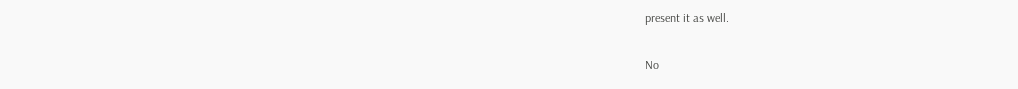present it as well.

No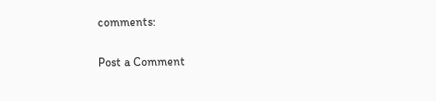comments:

Post a Comment